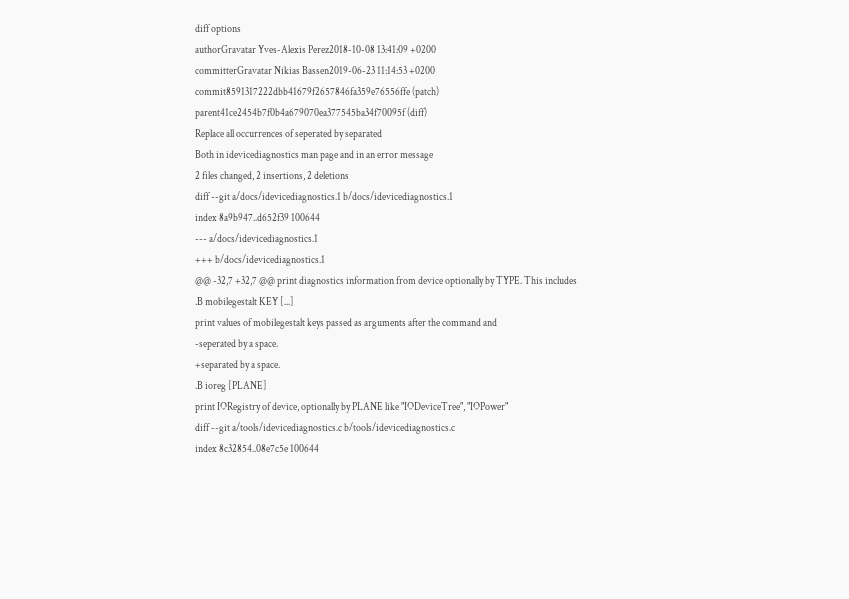diff options
authorGravatar Yves-Alexis Perez2018-10-08 13:41:09 +0200
committerGravatar Nikias Bassen2019-06-23 11:14:53 +0200
commit8591317222dbb41679f2657846fa359e76556ffe (patch)
parent41ce2454b7f0b4a679070ea377545ba34f70095f (diff)
Replace all occurrences of seperated by separated
Both in idevicediagnostics man page and in an error message
2 files changed, 2 insertions, 2 deletions
diff --git a/docs/idevicediagnostics.1 b/docs/idevicediagnostics.1
index 8a9b947..d652f39 100644
--- a/docs/idevicediagnostics.1
+++ b/docs/idevicediagnostics.1
@@ -32,7 +32,7 @@ print diagnostics information from device optionally by TYPE. This includes
.B mobilegestalt KEY [...]
print values of mobilegestalt keys passed as arguments after the command and
-seperated by a space.
+separated by a space.
.B ioreg [PLANE]
print IORegistry of device, optionally by PLANE like "IODeviceTree", "IOPower"
diff --git a/tools/idevicediagnostics.c b/tools/idevicediagnostics.c
index 8c32854..08e7c5e 100644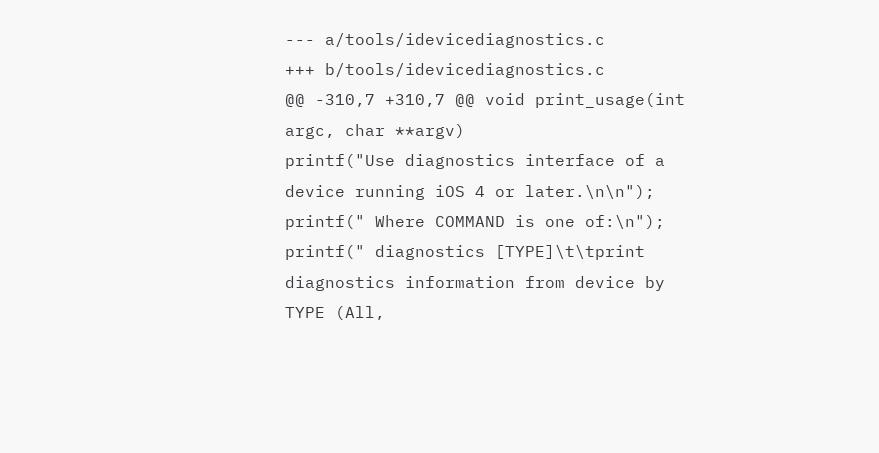--- a/tools/idevicediagnostics.c
+++ b/tools/idevicediagnostics.c
@@ -310,7 +310,7 @@ void print_usage(int argc, char **argv)
printf("Use diagnostics interface of a device running iOS 4 or later.\n\n");
printf(" Where COMMAND is one of:\n");
printf(" diagnostics [TYPE]\t\tprint diagnostics information from device by TYPE (All,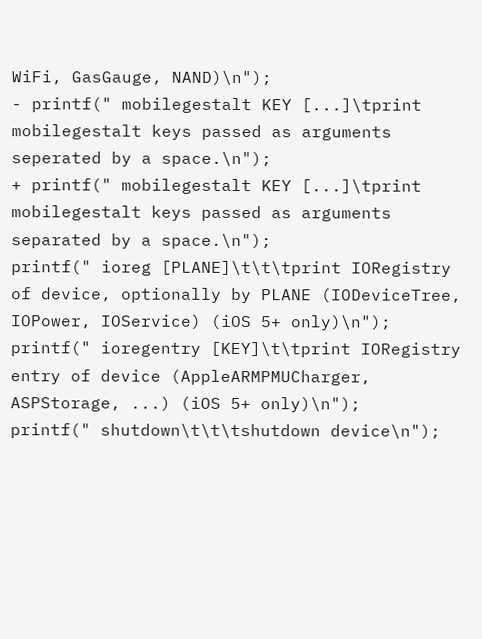WiFi, GasGauge, NAND)\n");
- printf(" mobilegestalt KEY [...]\tprint mobilegestalt keys passed as arguments seperated by a space.\n");
+ printf(" mobilegestalt KEY [...]\tprint mobilegestalt keys passed as arguments separated by a space.\n");
printf(" ioreg [PLANE]\t\t\tprint IORegistry of device, optionally by PLANE (IODeviceTree, IOPower, IOService) (iOS 5+ only)\n");
printf(" ioregentry [KEY]\t\tprint IORegistry entry of device (AppleARMPMUCharger, ASPStorage, ...) (iOS 5+ only)\n");
printf(" shutdown\t\t\tshutdown device\n");